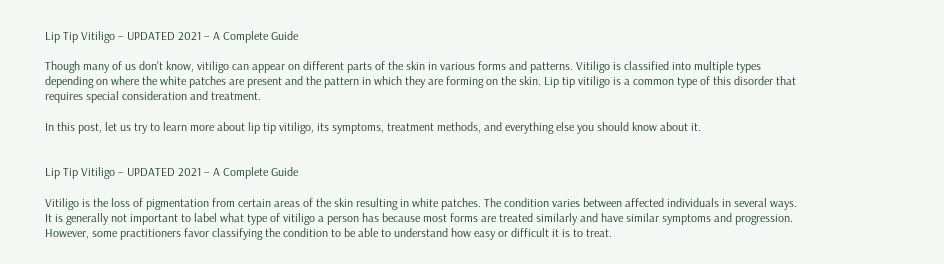Lip Tip Vitiligo – UPDATED 2021 – A Complete Guide

Though many of us don’t know, vitiligo can appear on different parts of the skin in various forms and patterns. Vitiligo is classified into multiple types depending on where the white patches are present and the pattern in which they are forming on the skin. Lip tip vitiligo is a common type of this disorder that requires special consideration and treatment.

In this post, let us try to learn more about lip tip vitiligo, its symptoms, treatment methods, and everything else you should know about it.


Lip Tip Vitiligo – UPDATED 2021 – A Complete Guide

Vitiligo is the loss of pigmentation from certain areas of the skin resulting in white patches. The condition varies between affected individuals in several ways. It is generally not important to label what type of vitiligo a person has because most forms are treated similarly and have similar symptoms and progression. However, some practitioners favor classifying the condition to be able to understand how easy or difficult it is to treat.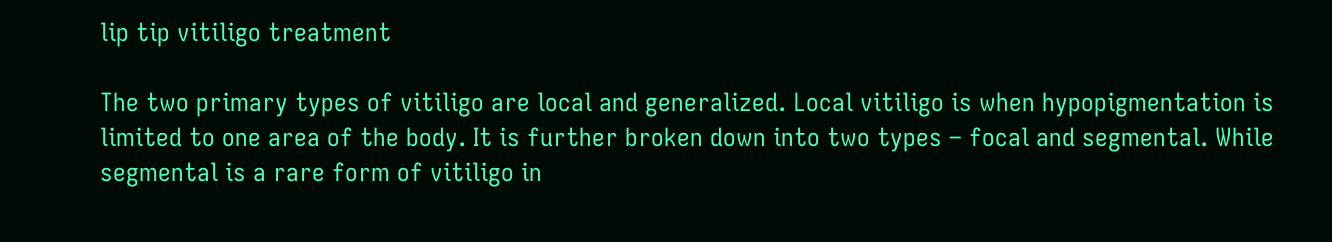lip tip vitiligo treatment

The two primary types of vitiligo are local and generalized. Local vitiligo is when hypopigmentation is limited to one area of the body. It is further broken down into two types – focal and segmental. While segmental is a rare form of vitiligo in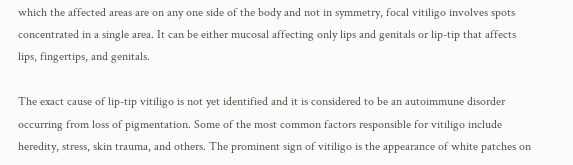which the affected areas are on any one side of the body and not in symmetry, focal vitiligo involves spots concentrated in a single area. It can be either mucosal affecting only lips and genitals or lip-tip that affects lips, fingertips, and genitals.

The exact cause of lip-tip vitiligo is not yet identified and it is considered to be an autoimmune disorder occurring from loss of pigmentation. Some of the most common factors responsible for vitiligo include heredity, stress, skin trauma, and others. The prominent sign of vitiligo is the appearance of white patches on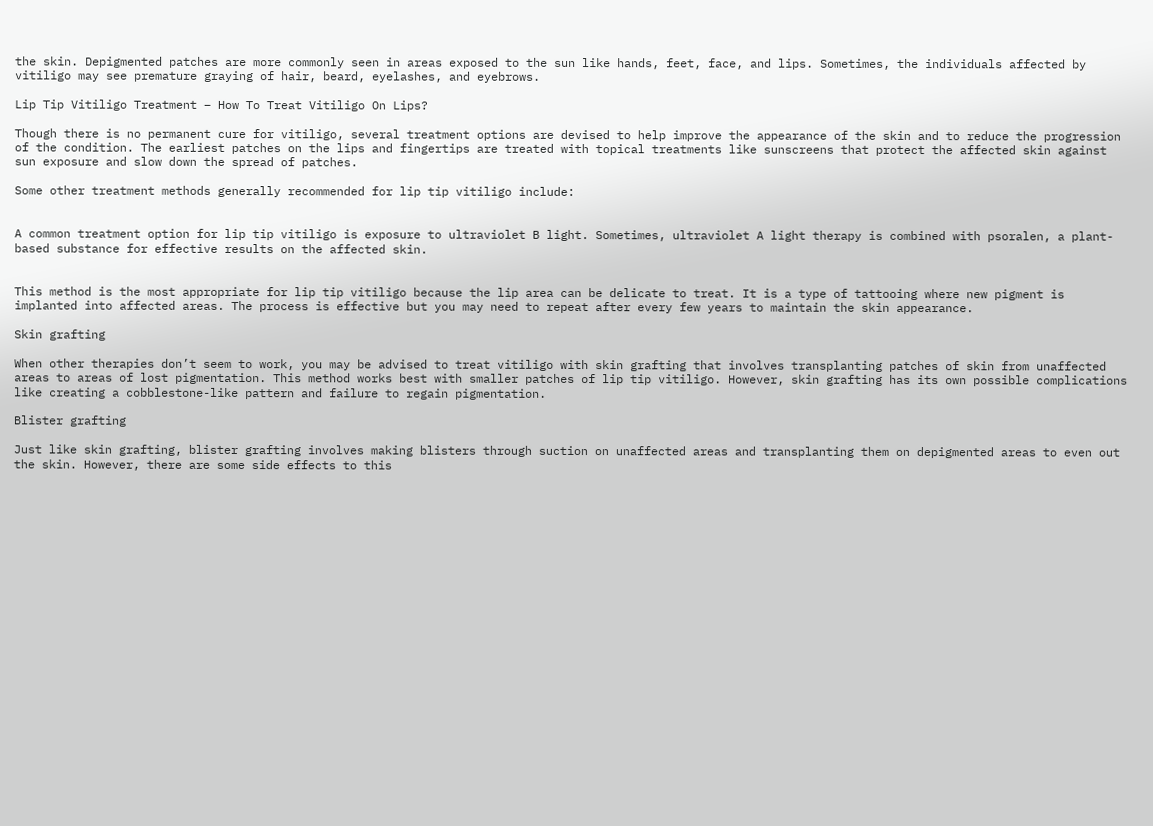the skin. Depigmented patches are more commonly seen in areas exposed to the sun like hands, feet, face, and lips. Sometimes, the individuals affected by vitiligo may see premature graying of hair, beard, eyelashes, and eyebrows.

Lip Tip Vitiligo Treatment – How To Treat Vitiligo On Lips?

Though there is no permanent cure for vitiligo, several treatment options are devised to help improve the appearance of the skin and to reduce the progression of the condition. The earliest patches on the lips and fingertips are treated with topical treatments like sunscreens that protect the affected skin against sun exposure and slow down the spread of patches.

Some other treatment methods generally recommended for lip tip vitiligo include:


A common treatment option for lip tip vitiligo is exposure to ultraviolet B light. Sometimes, ultraviolet A light therapy is combined with psoralen, a plant-based substance for effective results on the affected skin.


This method is the most appropriate for lip tip vitiligo because the lip area can be delicate to treat. It is a type of tattooing where new pigment is implanted into affected areas. The process is effective but you may need to repeat after every few years to maintain the skin appearance.

Skin grafting

When other therapies don’t seem to work, you may be advised to treat vitiligo with skin grafting that involves transplanting patches of skin from unaffected areas to areas of lost pigmentation. This method works best with smaller patches of lip tip vitiligo. However, skin grafting has its own possible complications like creating a cobblestone-like pattern and failure to regain pigmentation.

Blister grafting

Just like skin grafting, blister grafting involves making blisters through suction on unaffected areas and transplanting them on depigmented areas to even out the skin. However, there are some side effects to this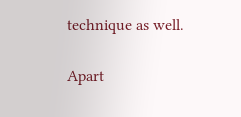technique as well.

Apart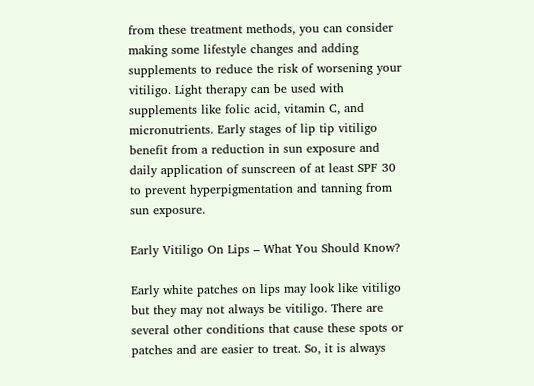from these treatment methods, you can consider making some lifestyle changes and adding supplements to reduce the risk of worsening your vitiligo. Light therapy can be used with supplements like folic acid, vitamin C, and micronutrients. Early stages of lip tip vitiligo benefit from a reduction in sun exposure and daily application of sunscreen of at least SPF 30 to prevent hyperpigmentation and tanning from sun exposure.

Early Vitiligo On Lips – What You Should Know?

Early white patches on lips may look like vitiligo but they may not always be vitiligo. There are several other conditions that cause these spots or patches and are easier to treat. So, it is always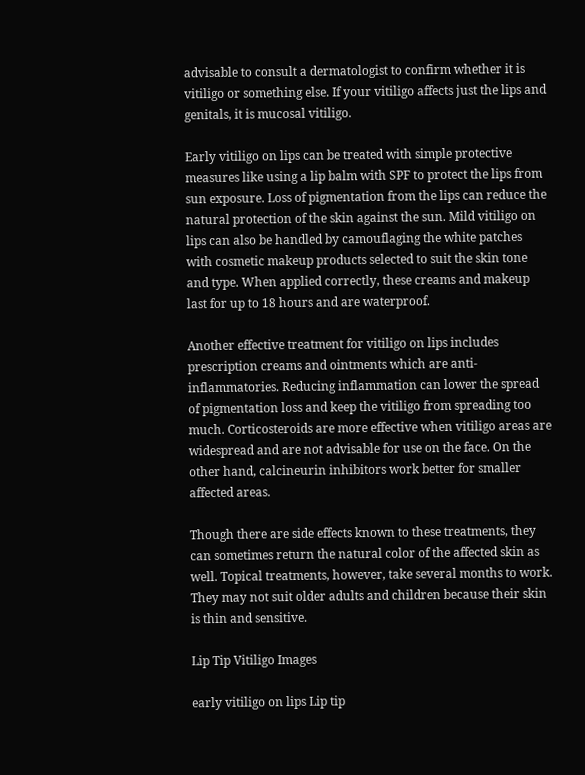advisable to consult a dermatologist to confirm whether it is vitiligo or something else. If your vitiligo affects just the lips and genitals, it is mucosal vitiligo.

Early vitiligo on lips can be treated with simple protective measures like using a lip balm with SPF to protect the lips from sun exposure. Loss of pigmentation from the lips can reduce the natural protection of the skin against the sun. Mild vitiligo on lips can also be handled by camouflaging the white patches with cosmetic makeup products selected to suit the skin tone and type. When applied correctly, these creams and makeup last for up to 18 hours and are waterproof.

Another effective treatment for vitiligo on lips includes prescription creams and ointments which are anti-inflammatories. Reducing inflammation can lower the spread of pigmentation loss and keep the vitiligo from spreading too much. Corticosteroids are more effective when vitiligo areas are widespread and are not advisable for use on the face. On the other hand, calcineurin inhibitors work better for smaller affected areas.

Though there are side effects known to these treatments, they can sometimes return the natural color of the affected skin as well. Topical treatments, however, take several months to work. They may not suit older adults and children because their skin is thin and sensitive.

Lip Tip Vitiligo Images

early vitiligo on lips Lip tip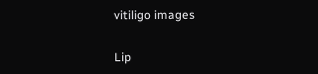vitiligo images


Lip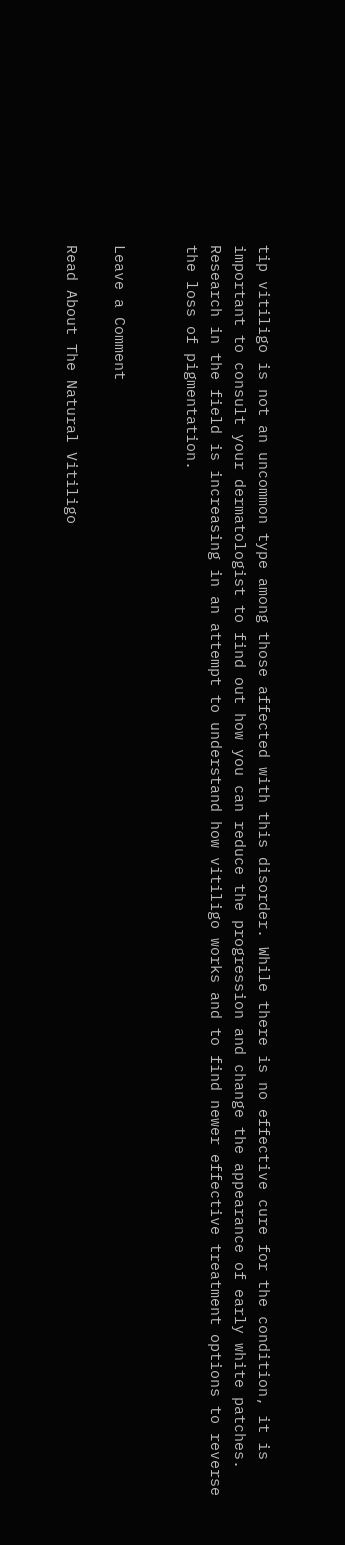tip vitiligo is not an uncommon type among those affected with this disorder. While there is no effective cure for the condition, it is important to consult your dermatologist to find out how you can reduce the progression and change the appearance of early white patches. Research in the field is increasing in an attempt to understand how vitiligo works and to find newer effective treatment options to reverse the loss of pigmentation.


Leave a Comment

Read About The Natural Vitiligo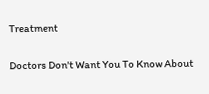Treatment

Doctors Don't Want You To Know About